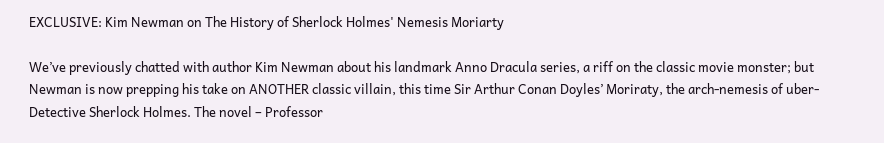EXCLUSIVE: Kim Newman on The History of Sherlock Holmes' Nemesis Moriarty

We’ve previously chatted with author Kim Newman about his landmark Anno Dracula series, a riff on the classic movie monster; but Newman is now prepping his take on ANOTHER classic villain, this time Sir Arthur Conan Doyles’ Moriraty, the arch-nemesis of uber-Detective Sherlock Holmes. The novel – Professor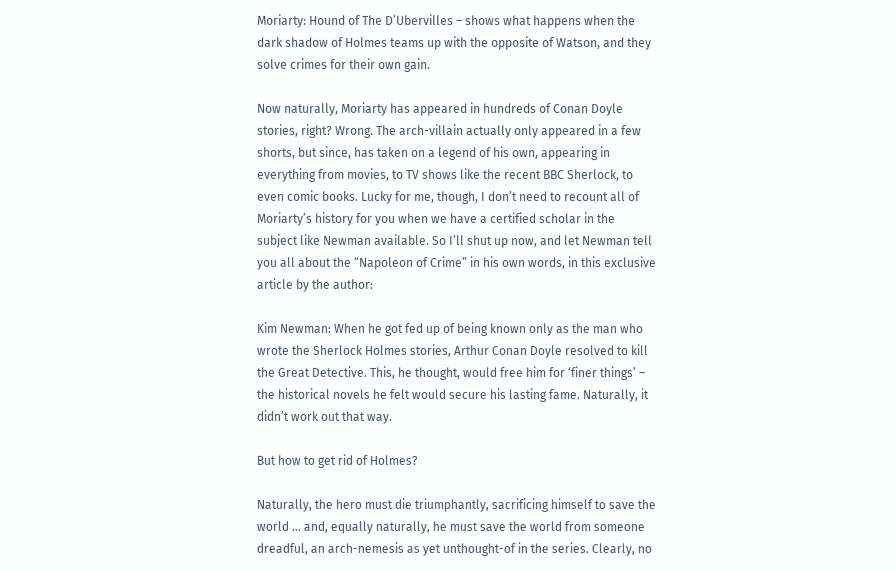Moriarty: Hound of The D’Ubervilles – shows what happens when the dark shadow of Holmes teams up with the opposite of Watson, and they solve crimes for their own gain.

Now naturally, Moriarty has appeared in hundreds of Conan Doyle stories, right? Wrong. The arch-villain actually only appeared in a few shorts, but since, has taken on a legend of his own, appearing in everything from movies, to TV shows like the recent BBC Sherlock, to even comic books. Lucky for me, though, I don’t need to recount all of Moriarty’s history for you when we have a certified scholar in the subject like Newman available. So I’ll shut up now, and let Newman tell you all about the “Napoleon of Crime” in his own words, in this exclusive article by the author:

Kim Newman: When he got fed up of being known only as the man who wrote the Sherlock Holmes stories, Arthur Conan Doyle resolved to kill the Great Detective. This, he thought, would free him for ‘finer things’ – the historical novels he felt would secure his lasting fame. Naturally, it didn’t work out that way.

But how to get rid of Holmes?

Naturally, the hero must die triumphantly, sacrificing himself to save the world … and, equally naturally, he must save the world from someone dreadful, an arch-nemesis as yet unthought-of in the series. Clearly, no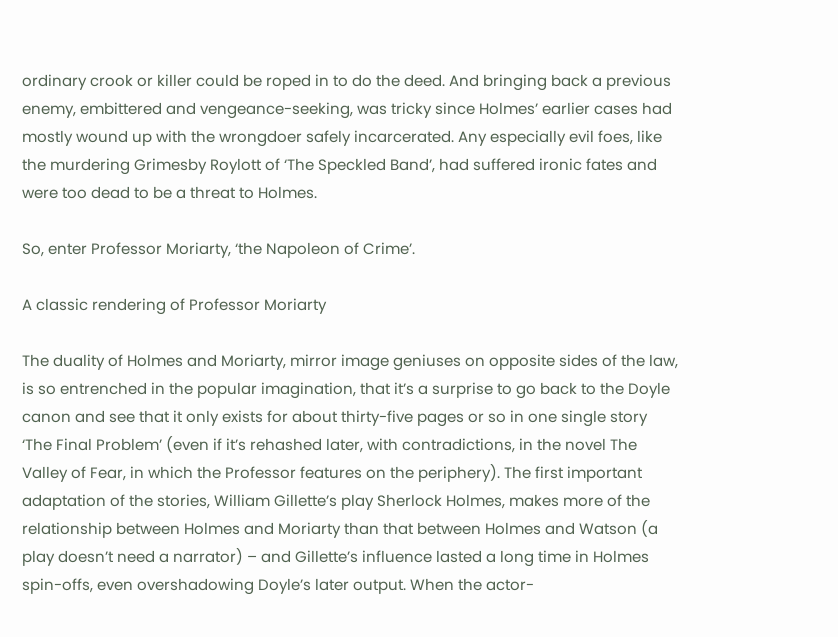ordinary crook or killer could be roped in to do the deed. And bringing back a previous enemy, embittered and vengeance-seeking, was tricky since Holmes’ earlier cases had mostly wound up with the wrongdoer safely incarcerated. Any especially evil foes, like the murdering Grimesby Roylott of ‘The Speckled Band’, had suffered ironic fates and were too dead to be a threat to Holmes.

So, enter Professor Moriarty, ‘the Napoleon of Crime’.

A classic rendering of Professor Moriarty

The duality of Holmes and Moriarty, mirror image geniuses on opposite sides of the law, is so entrenched in the popular imagination, that it’s a surprise to go back to the Doyle canon and see that it only exists for about thirty-five pages or so in one single story ‘The Final Problem’ (even if it’s rehashed later, with contradictions, in the novel The Valley of Fear, in which the Professor features on the periphery). The first important adaptation of the stories, William Gillette’s play Sherlock Holmes, makes more of the relationship between Holmes and Moriarty than that between Holmes and Watson (a play doesn’t need a narrator) – and Gillette’s influence lasted a long time in Holmes spin-offs, even overshadowing Doyle’s later output. When the actor-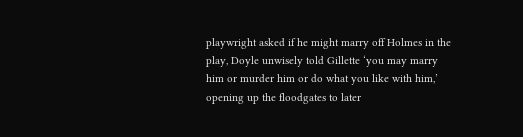playwright asked if he might marry off Holmes in the play, Doyle unwisely told Gillette ‘you may marry him or murder him or do what you like with him,’ opening up the floodgates to later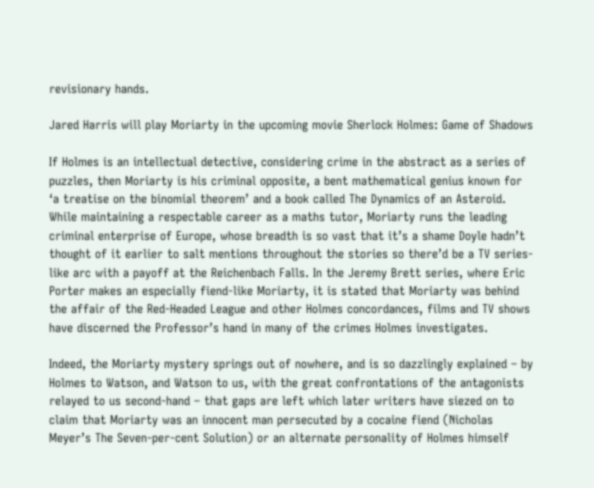revisionary hands.

Jared Harris will play Moriarty in the upcoming movie Sherlock Holmes: Game of Shadows

If Holmes is an intellectual detective, considering crime in the abstract as a series of puzzles, then Moriarty is his criminal opposite, a bent mathematical genius known for ‘a treatise on the binomial theorem’ and a book called The Dynamics of an Asteroid. While maintaining a respectable career as a maths tutor, Moriarty runs the leading criminal enterprise of Europe, whose breadth is so vast that it’s a shame Doyle hadn’t thought of it earlier to salt mentions throughout the stories so there’d be a TV series-like arc with a payoff at the Reichenbach Falls. In the Jeremy Brett series, where Eric Porter makes an especially fiend-like Moriarty, it is stated that Moriarty was behind the affair of the Red-Headed League and other Holmes concordances, films and TV shows have discerned the Professor’s hand in many of the crimes Holmes investigates.

Indeed, the Moriarty mystery springs out of nowhere, and is so dazzlingly explained – by Holmes to Watson, and Watson to us, with the great confrontations of the antagonists relayed to us second-hand – that gaps are left which later writers have siezed on to claim that Moriarty was an innocent man persecuted by a cocaine fiend (Nicholas Meyer’s The Seven-per-cent Solution) or an alternate personality of Holmes himself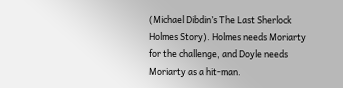(Michael Dibdin’s The Last Sherlock Holmes Story). Holmes needs Moriarty for the challenge, and Doyle needs Moriarty as a hit-man.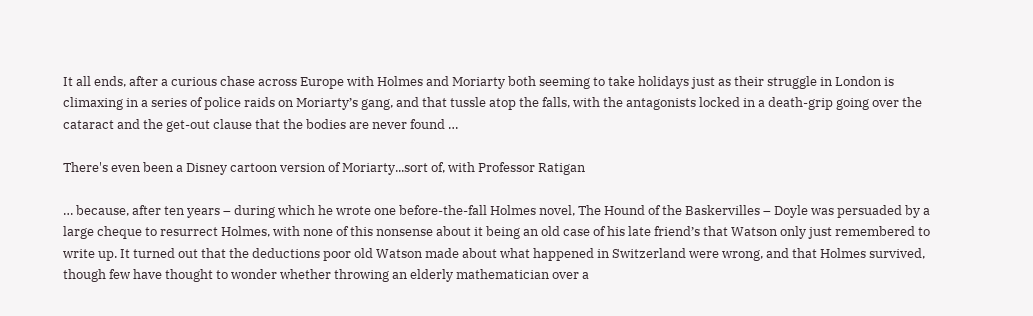It all ends, after a curious chase across Europe with Holmes and Moriarty both seeming to take holidays just as their struggle in London is climaxing in a series of police raids on Moriarty’s gang, and that tussle atop the falls, with the antagonists locked in a death-grip going over the cataract and the get-out clause that the bodies are never found …

There's even been a Disney cartoon version of Moriarty...sort of, with Professor Ratigan

… because, after ten years – during which he wrote one before-the-fall Holmes novel, The Hound of the Baskervilles – Doyle was persuaded by a large cheque to resurrect Holmes, with none of this nonsense about it being an old case of his late friend’s that Watson only just remembered to write up. It turned out that the deductions poor old Watson made about what happened in Switzerland were wrong, and that Holmes survived, though few have thought to wonder whether throwing an elderly mathematician over a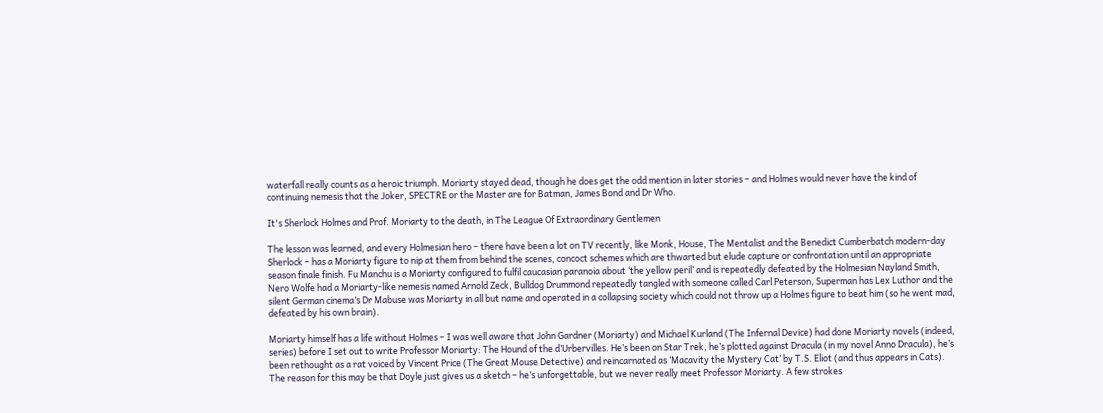waterfall really counts as a heroic triumph. Moriarty stayed dead, though he does get the odd mention in later stories – and Holmes would never have the kind of continuing nemesis that the Joker, SPECTRE or the Master are for Batman, James Bond and Dr Who.

It's Sherlock Holmes and Prof. Moriarty to the death, in The League Of Extraordinary Gentlemen

The lesson was learned, and every Holmesian hero – there have been a lot on TV recently, like Monk, House, The Mentalist and the Benedict Cumberbatch modern-day Sherlock – has a Moriarty figure to nip at them from behind the scenes, concoct schemes which are thwarted but elude capture or confrontation until an appropriate season finale finish. Fu Manchu is a Moriarty configured to fulfil caucasian paranoia about ‘the yellow peril’ and is repeatedly defeated by the Holmesian Nayland Smith, Nero Wolfe had a Moriarty-like nemesis named Arnold Zeck, Bulldog Drummond repeatedly tangled with someone called Carl Peterson, Superman has Lex Luthor and the silent German cinema’s Dr Mabuse was Moriarty in all but name and operated in a collapsing society which could not throw up a Holmes figure to beat him (so he went mad, defeated by his own brain).

Moriarty himself has a life without Holmes – I was well aware that John Gardner (Moriarty) and Michael Kurland (The Infernal Device) had done Moriarty novels (indeed, series) before I set out to write Professor Moriarty: The Hound of the d’Urbervilles. He’s been on Star Trek, he’s plotted against Dracula (in my novel Anno Dracula), he’s been rethought as a rat voiced by Vincent Price (The Great Mouse Detective) and reincarnated as ‘Macavity the Mystery Cat’ by T.S. Eliot (and thus appears in Cats). The reason for this may be that Doyle just gives us a sketch – he’s unforgettable, but we never really meet Professor Moriarty. A few strokes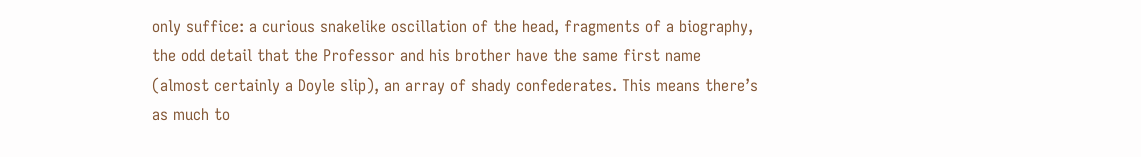only suffice: a curious snakelike oscillation of the head, fragments of a biography, the odd detail that the Professor and his brother have the same first name (almost certainly a Doyle slip), an array of shady confederates. This means there’s as much to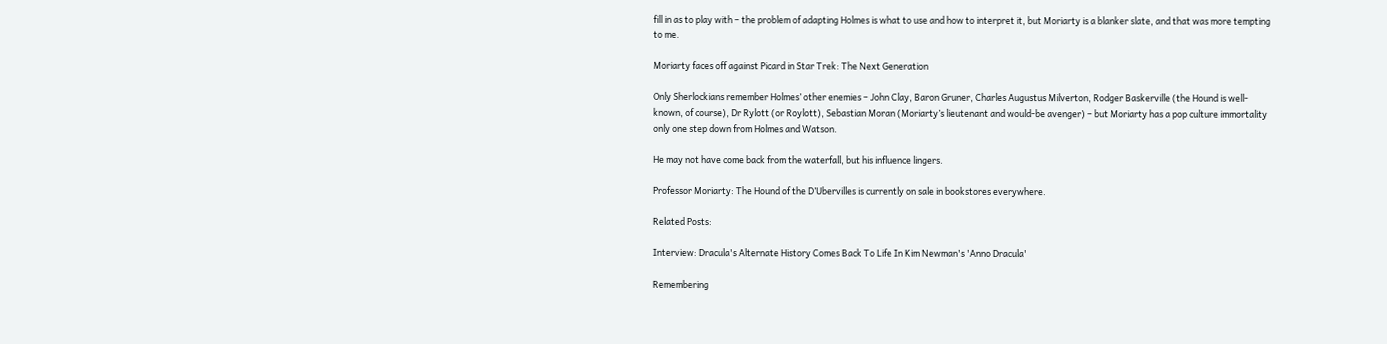fill in as to play with – the problem of adapting Holmes is what to use and how to interpret it, but Moriarty is a blanker slate, and that was more tempting to me.

Moriarty faces off against Picard in Star Trek: The Next Generation

Only Sherlockians remember Holmes’ other enemies – John Clay, Baron Gruner, Charles Augustus Milverton, Rodger Baskerville (the Hound is well-known, of course), Dr Rylott (or Roylott), Sebastian Moran (Moriarty’s lieutenant and would-be avenger) – but Moriarty has a pop culture immortality only one step down from Holmes and Watson.

He may not have come back from the waterfall, but his influence lingers.

Professor Moriarty: The Hound of the D’Ubervilles is currently on sale in bookstores everywhere.

Related Posts:

Interview: Dracula's Alternate History Comes Back To Life In Kim Newman's 'Anno Dracula'

Remembering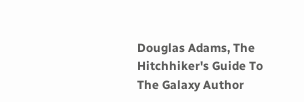Douglas Adams, The Hitchhiker's Guide To The Galaxy Author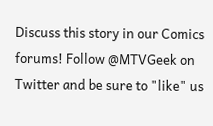Discuss this story in our Comics forums! Follow @MTVGeek on Twitter and be sure to "like" us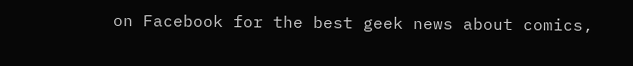on Facebook for the best geek news about comics,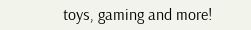toys, gaming and more!